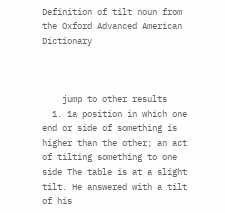Definition of tilt noun from the Oxford Advanced American Dictionary



    jump to other results
  1. 1a position in which one end or side of something is higher than the other; an act of tilting something to one side The table is at a slight tilt. He answered with a tilt of his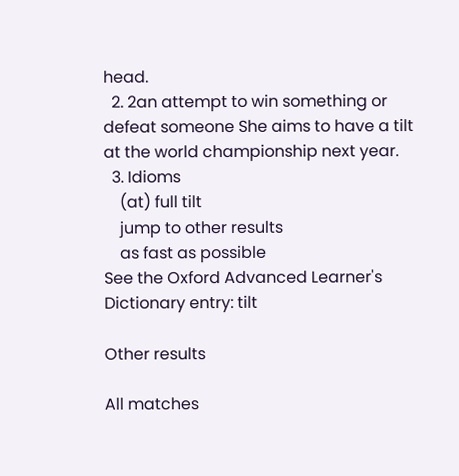head.
  2. 2an attempt to win something or defeat someone She aims to have a tilt at the world championship next year.
  3. Idioms
    (at) full tilt
    jump to other results
    as fast as possible
See the Oxford Advanced Learner's Dictionary entry: tilt

Other results

All matches